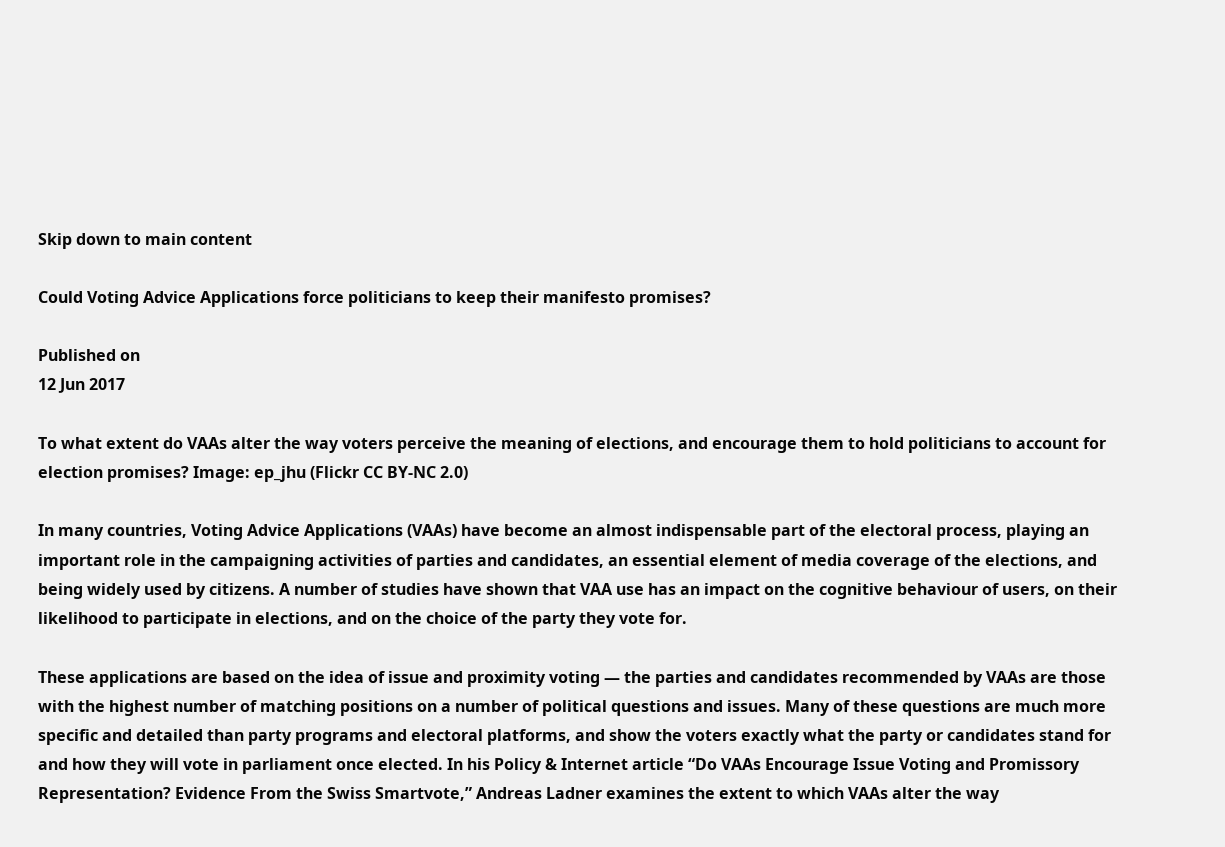Skip down to main content

Could Voting Advice Applications force politicians to keep their manifesto promises?

Published on
12 Jun 2017

To what extent do VAAs alter the way voters perceive the meaning of elections, and encourage them to hold politicians to account for election promises? Image: ep_jhu (Flickr CC BY-NC 2.0)

In many countries, Voting Advice Applications (VAAs) have become an almost indispensable part of the electoral process, playing an important role in the campaigning activities of parties and candidates, an essential element of media coverage of the elections, and being widely used by citizens. A number of studies have shown that VAA use has an impact on the cognitive behaviour of users, on their likelihood to participate in elections, and on the choice of the party they vote for.

These applications are based on the idea of issue and proximity voting — the parties and candidates recommended by VAAs are those with the highest number of matching positions on a number of political questions and issues. Many of these questions are much more specific and detailed than party programs and electoral platforms, and show the voters exactly what the party or candidates stand for and how they will vote in parliament once elected. In his Policy & Internet article “Do VAAs Encourage Issue Voting and Promissory Representation? Evidence From the Swiss Smartvote,” Andreas Ladner examines the extent to which VAAs alter the way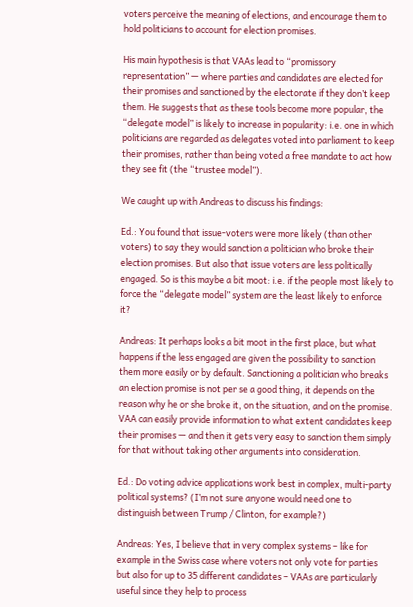voters perceive the meaning of elections, and encourage them to hold politicians to account for election promises.

His main hypothesis is that VAAs lead to “promissory representation” — where parties and candidates are elected for their promises and sanctioned by the electorate if they don’t keep them. He suggests that as these tools become more popular, the “delegate model” is likely to increase in popularity: i.e. one in which politicians are regarded as delegates voted into parliament to keep their promises, rather than being voted a free mandate to act how they see fit (the “trustee model”).

We caught up with Andreas to discuss his findings:

Ed.: You found that issue-voters were more likely (than other voters) to say they would sanction a politician who broke their election promises. But also that issue voters are less politically engaged. So is this maybe a bit moot: i.e. if the people most likely to force the “delegate model” system are the least likely to enforce it?

Andreas: It perhaps looks a bit moot in the first place, but what happens if the less engaged are given the possibility to sanction them more easily or by default. Sanctioning a politician who breaks an election promise is not per se a good thing, it depends on the reason why he or she broke it, on the situation, and on the promise. VAA can easily provide information to what extent candidates keep their promises — and then it gets very easy to sanction them simply for that without taking other arguments into consideration.

Ed.: Do voting advice applications work best in complex, multi-party political systems? (I’m not sure anyone would need one to distinguish between Trump / Clinton, for example?)

Andreas: Yes, I believe that in very complex systems – like for example in the Swiss case where voters not only vote for parties but also for up to 35 different candidates – VAAs are particularly useful since they help to process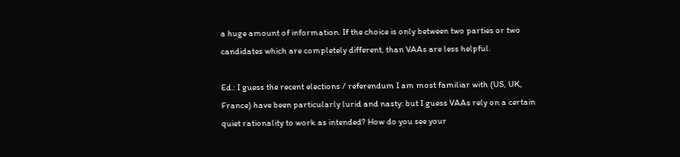a huge amount of information. If the choice is only between two parties or two candidates which are completely different, than VAAs are less helpful.

Ed.: I guess the recent elections / referendum I am most familiar with (US, UK, France) have been particularly lurid and nasty: but I guess VAAs rely on a certain quiet rationality to work as intended? How do you see your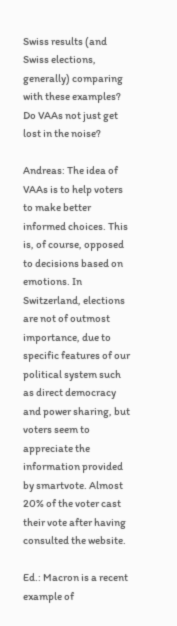Swiss results (and Swiss elections, generally) comparing with these examples? Do VAAs not just get lost in the noise?

Andreas: The idea of VAAs is to help voters to make better informed choices. This is, of course, opposed to decisions based on emotions. In Switzerland, elections are not of outmost importance, due to specific features of our political system such as direct democracy and power sharing, but voters seem to appreciate the information provided by smartvote. Almost 20% of the voter cast their vote after having consulted the website.

Ed.: Macron is a recent example of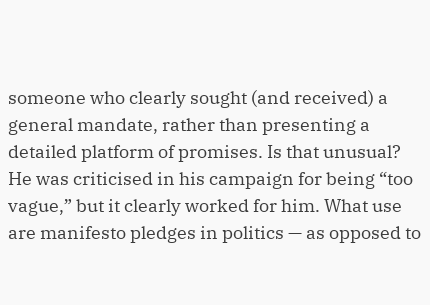someone who clearly sought (and received) a general mandate, rather than presenting a detailed platform of promises. Is that unusual? He was criticised in his campaign for being “too vague,” but it clearly worked for him. What use are manifesto pledges in politics — as opposed to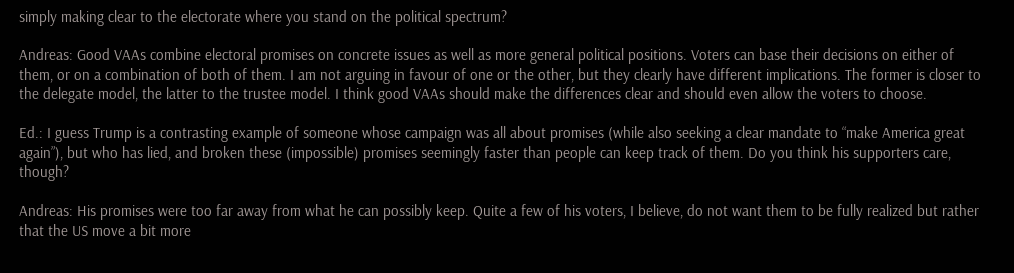simply making clear to the electorate where you stand on the political spectrum?

Andreas: Good VAAs combine electoral promises on concrete issues as well as more general political positions. Voters can base their decisions on either of them, or on a combination of both of them. I am not arguing in favour of one or the other, but they clearly have different implications. The former is closer to the delegate model, the latter to the trustee model. I think good VAAs should make the differences clear and should even allow the voters to choose.

Ed.: I guess Trump is a contrasting example of someone whose campaign was all about promises (while also seeking a clear mandate to “make America great again”), but who has lied, and broken these (impossible) promises seemingly faster than people can keep track of them. Do you think his supporters care, though?

Andreas: His promises were too far away from what he can possibly keep. Quite a few of his voters, I believe, do not want them to be fully realized but rather that the US move a bit more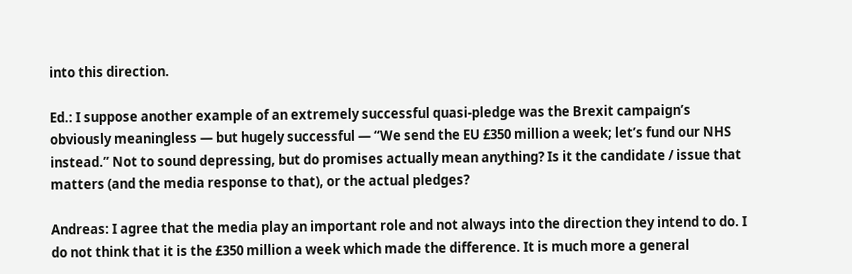into this direction.

Ed.: I suppose another example of an extremely successful quasi-pledge was the Brexit campaign’s obviously meaningless — but hugely successful — “We send the EU £350 million a week; let’s fund our NHS instead.” Not to sound depressing, but do promises actually mean anything? Is it the candidate / issue that matters (and the media response to that), or the actual pledges?

Andreas: I agree that the media play an important role and not always into the direction they intend to do. I do not think that it is the £350 million a week which made the difference. It is much more a general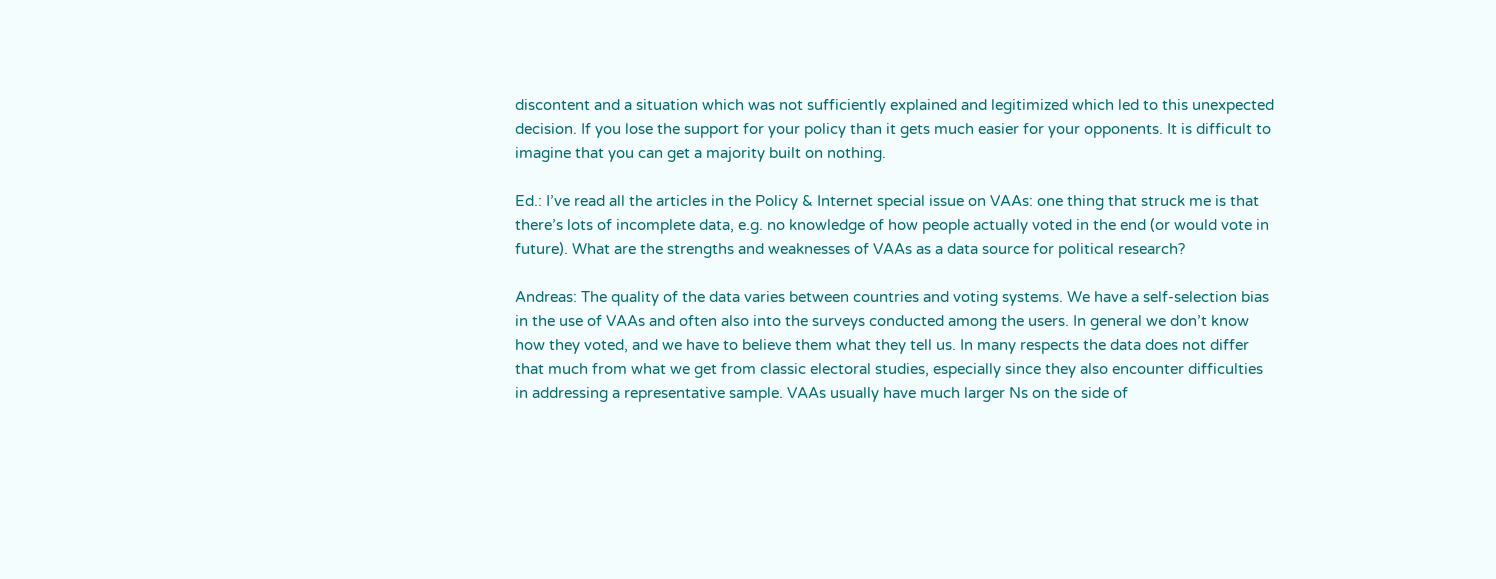discontent and a situation which was not sufficiently explained and legitimized which led to this unexpected decision. If you lose the support for your policy than it gets much easier for your opponents. It is difficult to imagine that you can get a majority built on nothing.

Ed.: I’ve read all the articles in the Policy & Internet special issue on VAAs: one thing that struck me is that there’s lots of incomplete data, e.g. no knowledge of how people actually voted in the end (or would vote in future). What are the strengths and weaknesses of VAAs as a data source for political research?

Andreas: The quality of the data varies between countries and voting systems. We have a self-selection bias in the use of VAAs and often also into the surveys conducted among the users. In general we don’t know how they voted, and we have to believe them what they tell us. In many respects the data does not differ that much from what we get from classic electoral studies, especially since they also encounter difficulties in addressing a representative sample. VAAs usually have much larger Ns on the side of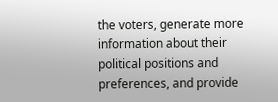the voters, generate more information about their political positions and preferences, and provide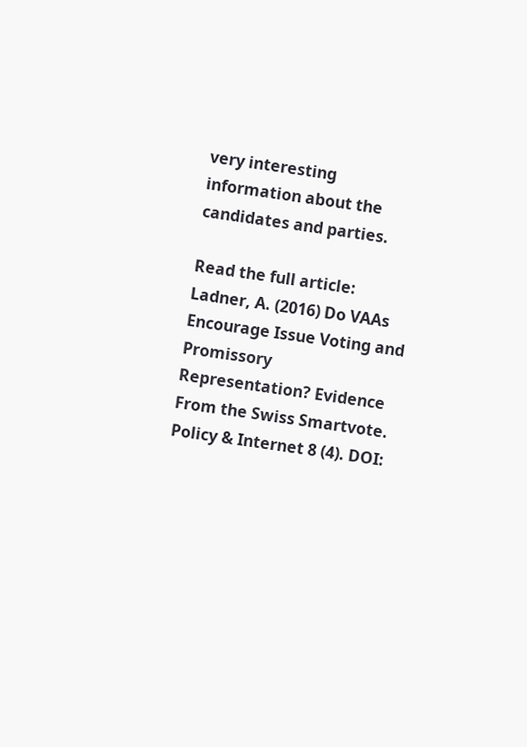very interesting information about the candidates and parties.

Read the full article: Ladner, A. (2016) Do VAAs Encourage Issue Voting and Promissory Representation? Evidence From the Swiss Smartvote. Policy & Internet 8 (4). DOI: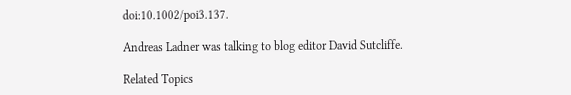doi:10.1002/poi3.137.

Andreas Ladner was talking to blog editor David Sutcliffe.

Related Topics